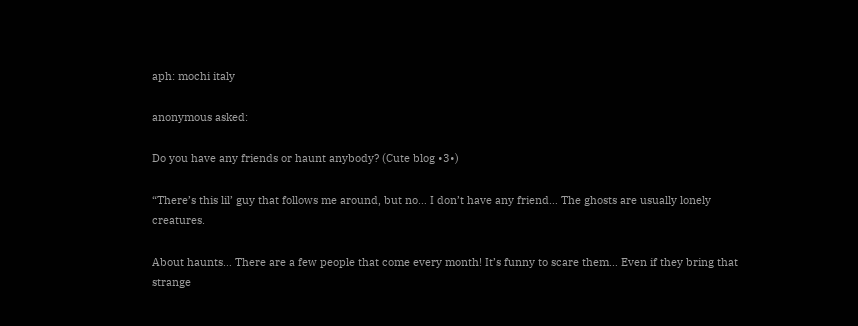aph: mochi italy

anonymous asked:

Do you have any friends or haunt anybody? (Cute blog •3•)

“There’s this lil’ guy that follows me around, but no… I don’t have any friend… The ghosts are usually lonely creatures.

About haunts… There are a few people that come every month! It’s funny to scare them… Even if they bring that strange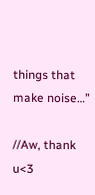things that make noise…”

//Aw, thank u<3